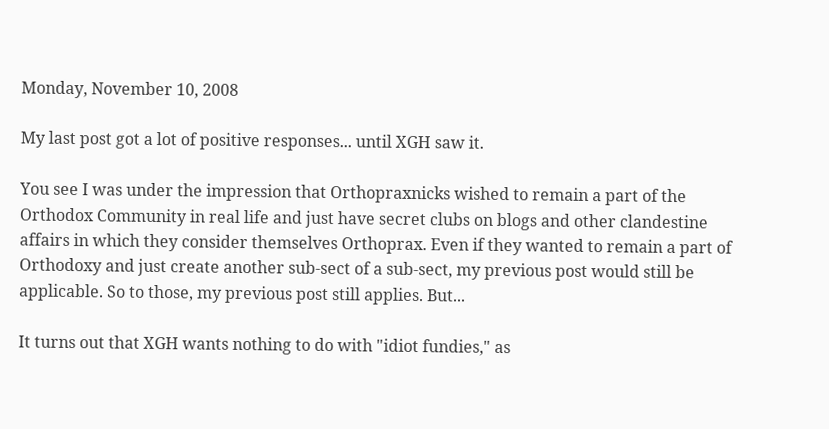Monday, November 10, 2008

My last post got a lot of positive responses... until XGH saw it.

You see I was under the impression that Orthopraxnicks wished to remain a part of the Orthodox Community in real life and just have secret clubs on blogs and other clandestine affairs in which they consider themselves Orthoprax. Even if they wanted to remain a part of Orthodoxy and just create another sub-sect of a sub-sect, my previous post would still be applicable. So to those, my previous post still applies. But...

It turns out that XGH wants nothing to do with "idiot fundies," as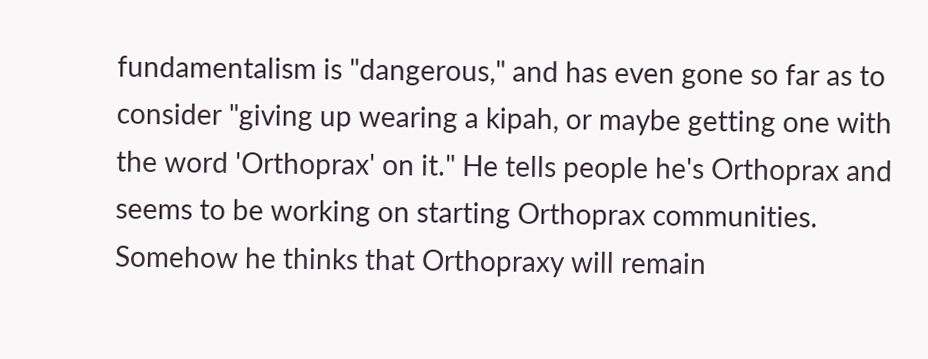fundamentalism is "dangerous," and has even gone so far as to consider "giving up wearing a kipah, or maybe getting one with the word 'Orthoprax' on it." He tells people he's Orthoprax and seems to be working on starting Orthoprax communities. Somehow he thinks that Orthopraxy will remain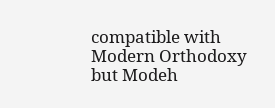compatible with Modern Orthodoxy but Modeh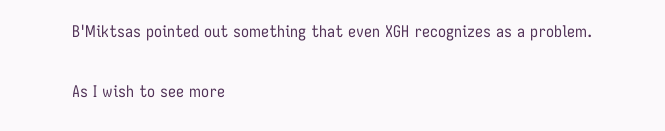B'Miktsas pointed out something that even XGH recognizes as a problem.

As I wish to see more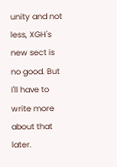unity and not less, XGH's new sect is no good. But I'll have to write more about that later.